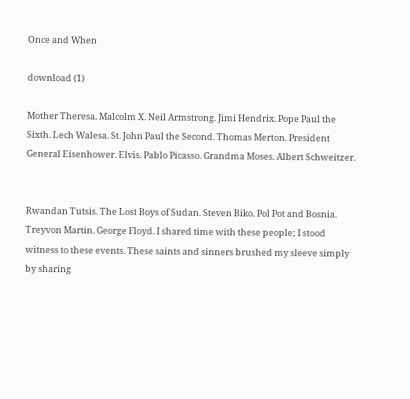Once and When

download (1)

Mother Theresa. Malcolm X. Neil Armstrong. Jimi Hendrix. Pope Paul the Sixth. Lech Walesa. St. John Paul the Second. Thomas Merton. President General Eisenhower. Elvis. Pablo Picasso. Grandma Moses. Albert Schweitzer.


Rwandan Tutsis. The Lost Boys of Sudan. Steven Biko. Pol Pot and Bosnia. Treyvon Martin. George Floyd. I shared time with these people; I stood witness to these events. These saints and sinners brushed my sleeve simply by sharing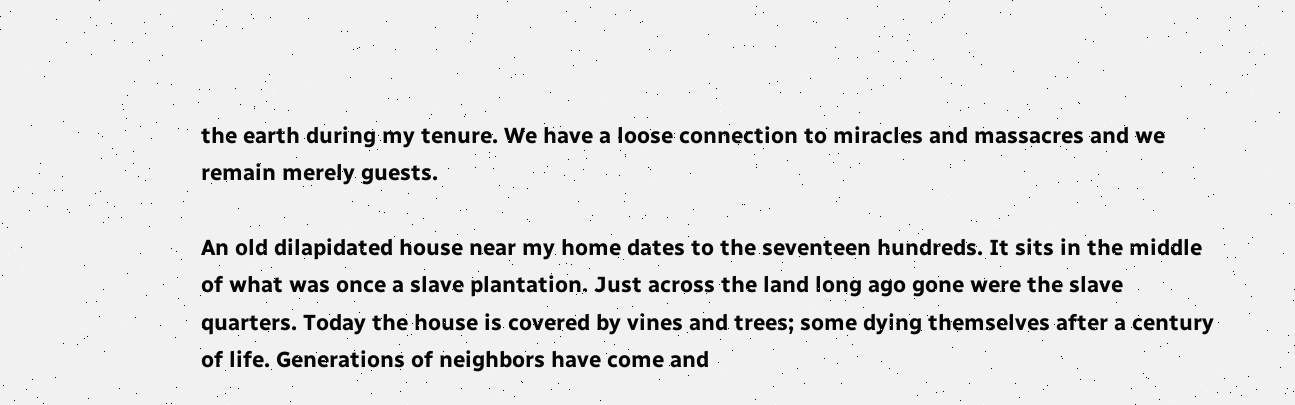the earth during my tenure. We have a loose connection to miracles and massacres and we remain merely guests.

An old dilapidated house near my home dates to the seventeen hundreds. It sits in the middle of what was once a slave plantation. Just across the land long ago gone were the slave quarters. Today the house is covered by vines and trees; some dying themselves after a century of life. Generations of neighbors have come and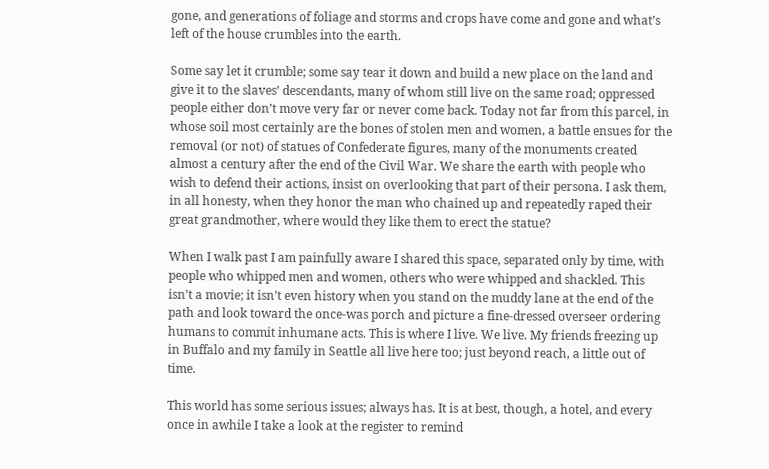gone, and generations of foliage and storms and crops have come and gone and what’s left of the house crumbles into the earth.

Some say let it crumble; some say tear it down and build a new place on the land and give it to the slaves’ descendants, many of whom still live on the same road; oppressed people either don’t move very far or never come back. Today not far from this parcel, in whose soil most certainly are the bones of stolen men and women, a battle ensues for the removal (or not) of statues of Confederate figures, many of the monuments created almost a century after the end of the Civil War. We share the earth with people who wish to defend their actions, insist on overlooking that part of their persona. I ask them, in all honesty, when they honor the man who chained up and repeatedly raped their great grandmother, where would they like them to erect the statue?

When I walk past I am painfully aware I shared this space, separated only by time, with people who whipped men and women, others who were whipped and shackled. This isn’t a movie; it isn’t even history when you stand on the muddy lane at the end of the path and look toward the once-was porch and picture a fine-dressed overseer ordering humans to commit inhumane acts. This is where I live. We live. My friends freezing up in Buffalo and my family in Seattle all live here too; just beyond reach, a little out of time.

This world has some serious issues; always has. It is at best, though, a hotel, and every once in awhile I take a look at the register to remind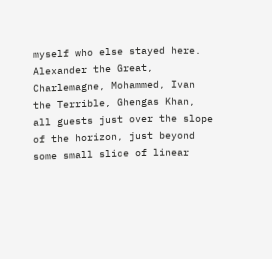myself who else stayed here. Alexander the Great, Charlemagne, Mohammed, Ivan the Terrible, Ghengas Khan, all guests just over the slope of the horizon, just beyond some small slice of linear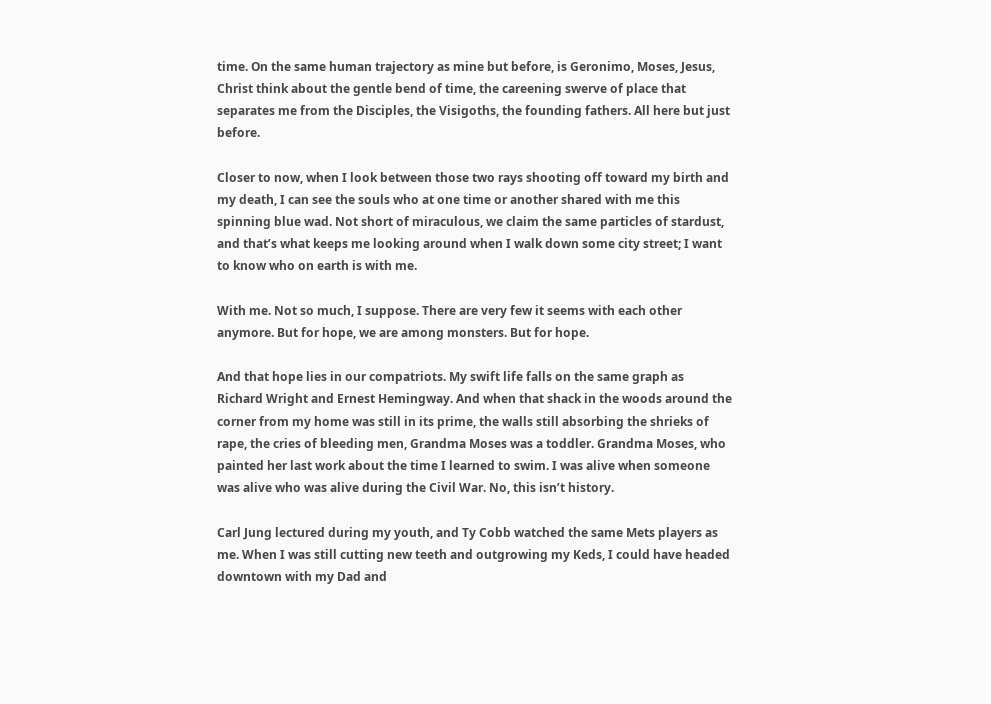time. On the same human trajectory as mine but before, is Geronimo, Moses, Jesus, Christ think about the gentle bend of time, the careening swerve of place that separates me from the Disciples, the Visigoths, the founding fathers. All here but just before.

Closer to now, when I look between those two rays shooting off toward my birth and my death, I can see the souls who at one time or another shared with me this spinning blue wad. Not short of miraculous, we claim the same particles of stardust, and that’s what keeps me looking around when I walk down some city street; I want to know who on earth is with me.

With me. Not so much, I suppose. There are very few it seems with each other anymore. But for hope, we are among monsters. But for hope.

And that hope lies in our compatriots. My swift life falls on the same graph as Richard Wright and Ernest Hemingway. And when that shack in the woods around the corner from my home was still in its prime, the walls still absorbing the shrieks of rape, the cries of bleeding men, Grandma Moses was a toddler. Grandma Moses, who painted her last work about the time I learned to swim. I was alive when someone was alive who was alive during the Civil War. No, this isn’t history.

Carl Jung lectured during my youth, and Ty Cobb watched the same Mets players as me. When I was still cutting new teeth and outgrowing my Keds, I could have headed downtown with my Dad and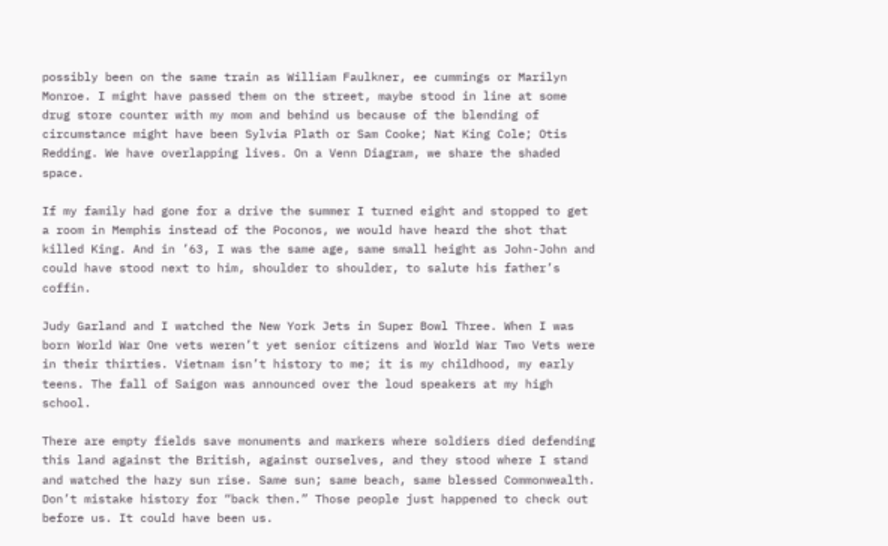possibly been on the same train as William Faulkner, ee cummings or Marilyn Monroe. I might have passed them on the street, maybe stood in line at some drug store counter with my mom and behind us because of the blending of circumstance might have been Sylvia Plath or Sam Cooke; Nat King Cole; Otis Redding. We have overlapping lives. On a Venn Diagram, we share the shaded space.

If my family had gone for a drive the summer I turned eight and stopped to get a room in Memphis instead of the Poconos, we would have heard the shot that killed King. And in ’63, I was the same age, same small height as John-John and could have stood next to him, shoulder to shoulder, to salute his father’s coffin.

Judy Garland and I watched the New York Jets in Super Bowl Three. When I was born World War One vets weren’t yet senior citizens and World War Two Vets were in their thirties. Vietnam isn’t history to me; it is my childhood, my early teens. The fall of Saigon was announced over the loud speakers at my high school.

There are empty fields save monuments and markers where soldiers died defending this land against the British, against ourselves, and they stood where I stand and watched the hazy sun rise. Same sun; same beach, same blessed Commonwealth. Don’t mistake history for “back then.” Those people just happened to check out before us. It could have been us.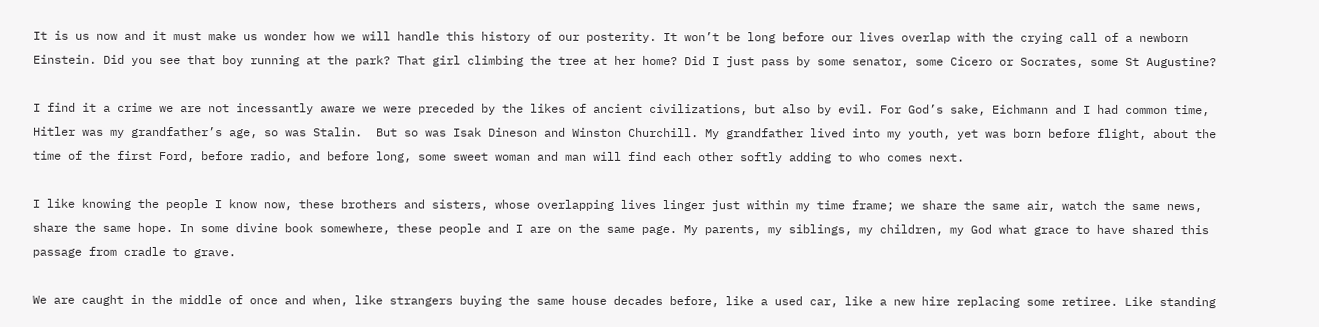It is us now and it must make us wonder how we will handle this history of our posterity. It won’t be long before our lives overlap with the crying call of a newborn Einstein. Did you see that boy running at the park? That girl climbing the tree at her home? Did I just pass by some senator, some Cicero or Socrates, some St Augustine?

I find it a crime we are not incessantly aware we were preceded by the likes of ancient civilizations, but also by evil. For God’s sake, Eichmann and I had common time, Hitler was my grandfather’s age, so was Stalin.  But so was Isak Dineson and Winston Churchill. My grandfather lived into my youth, yet was born before flight, about the time of the first Ford, before radio, and before long, some sweet woman and man will find each other softly adding to who comes next.

I like knowing the people I know now, these brothers and sisters, whose overlapping lives linger just within my time frame; we share the same air, watch the same news, share the same hope. In some divine book somewhere, these people and I are on the same page. My parents, my siblings, my children, my God what grace to have shared this passage from cradle to grave.

We are caught in the middle of once and when, like strangers buying the same house decades before, like a used car, like a new hire replacing some retiree. Like standing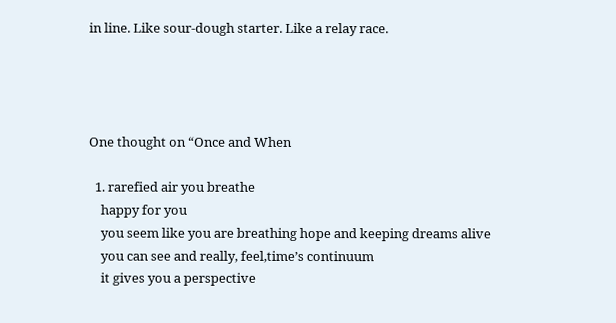in line. Like sour-dough starter. Like a relay race.




One thought on “Once and When

  1. rarefied air you breathe
    happy for you
    you seem like you are breathing hope and keeping dreams alive
    you can see and really, feel,time’s continuum
    it gives you a perspective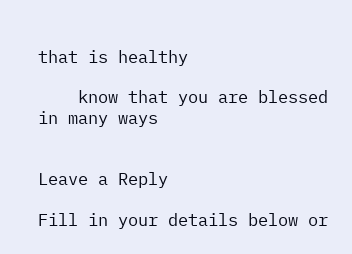that is healthy

    know that you are blessed in many ways


Leave a Reply

Fill in your details below or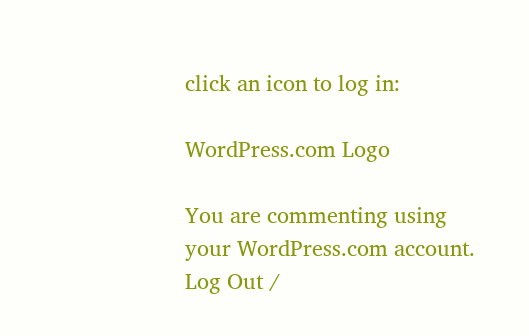click an icon to log in:

WordPress.com Logo

You are commenting using your WordPress.com account. Log Out /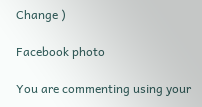Change )

Facebook photo

You are commenting using your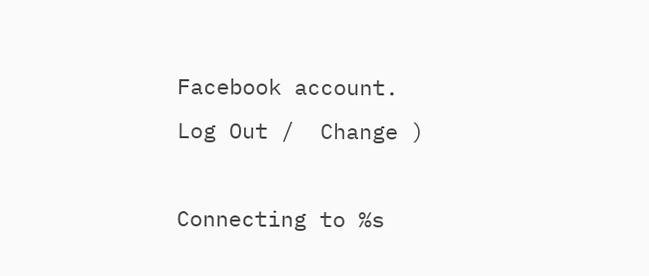Facebook account. Log Out /  Change )

Connecting to %s